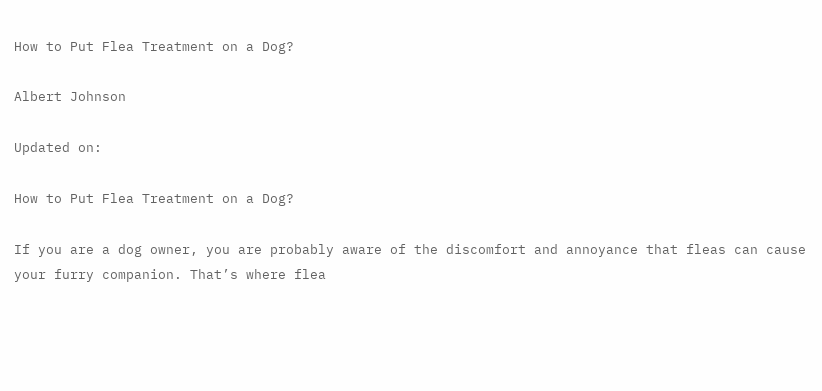How to Put Flea Treatment on a Dog?

Albert Johnson

Updated on:

How to Put Flea Treatment on a Dog?

If you are a dog owner, you are probably aware of the discomfort and annoyance that fleas can cause your furry companion. That’s where flea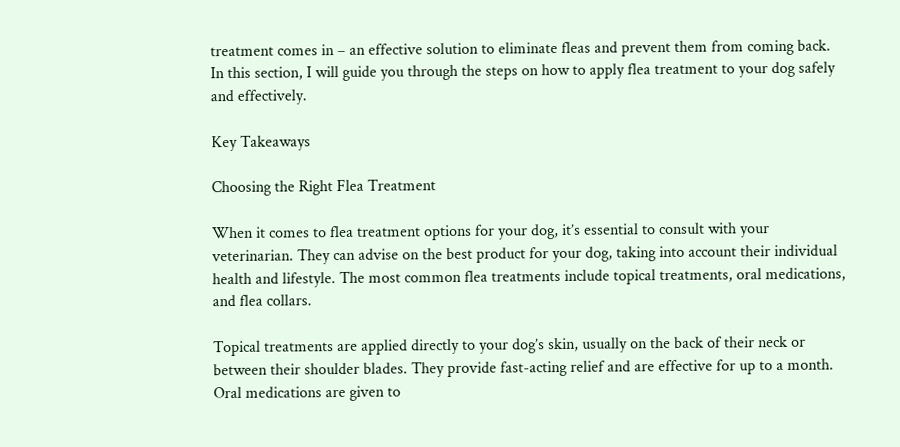treatment comes in – an effective solution to eliminate fleas and prevent them from coming back. In this section, I will guide you through the steps on how to apply flea treatment to your dog safely and effectively.

Key Takeaways

Choosing the Right Flea Treatment

When it comes to flea treatment options for your dog, it’s essential to consult with your veterinarian. They can advise on the best product for your dog, taking into account their individual health and lifestyle. The most common flea treatments include topical treatments, oral medications, and flea collars.

Topical treatments are applied directly to your dog’s skin, usually on the back of their neck or between their shoulder blades. They provide fast-acting relief and are effective for up to a month. Oral medications are given to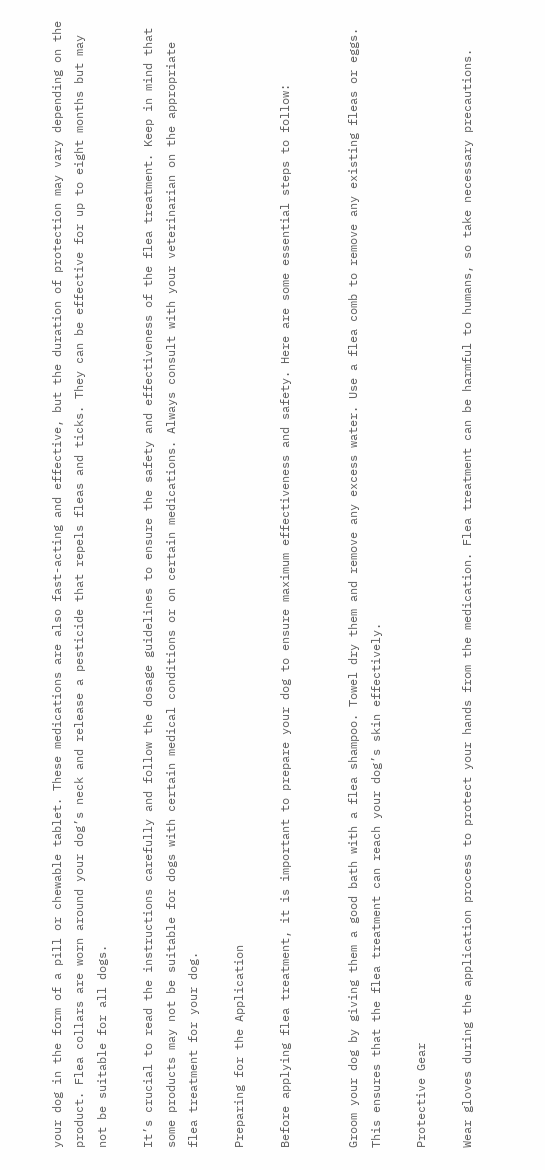your dog in the form of a pill or chewable tablet. These medications are also fast-acting and effective, but the duration of protection may vary depending on the product. Flea collars are worn around your dog’s neck and release a pesticide that repels fleas and ticks. They can be effective for up to eight months but may not be suitable for all dogs.

It’s crucial to read the instructions carefully and follow the dosage guidelines to ensure the safety and effectiveness of the flea treatment. Keep in mind that some products may not be suitable for dogs with certain medical conditions or on certain medications. Always consult with your veterinarian on the appropriate flea treatment for your dog.

Preparing for the Application

Before applying flea treatment, it is important to prepare your dog to ensure maximum effectiveness and safety. Here are some essential steps to follow:


Groom your dog by giving them a good bath with a flea shampoo. Towel dry them and remove any excess water. Use a flea comb to remove any existing fleas or eggs. This ensures that the flea treatment can reach your dog’s skin effectively.

Protective Gear

Wear gloves during the application process to protect your hands from the medication. Flea treatment can be harmful to humans, so take necessary precautions.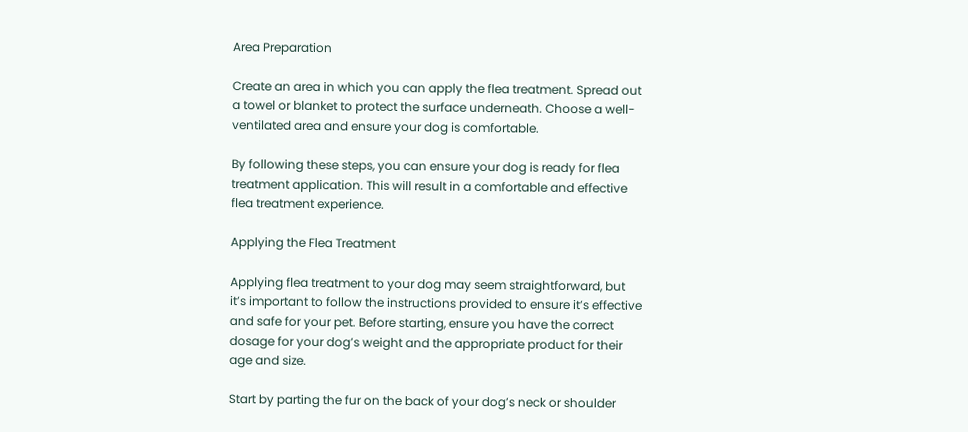Area Preparation

Create an area in which you can apply the flea treatment. Spread out a towel or blanket to protect the surface underneath. Choose a well-ventilated area and ensure your dog is comfortable.

By following these steps, you can ensure your dog is ready for flea treatment application. This will result in a comfortable and effective flea treatment experience.

Applying the Flea Treatment

Applying flea treatment to your dog may seem straightforward, but it’s important to follow the instructions provided to ensure it’s effective and safe for your pet. Before starting, ensure you have the correct dosage for your dog’s weight and the appropriate product for their age and size.

Start by parting the fur on the back of your dog’s neck or shoulder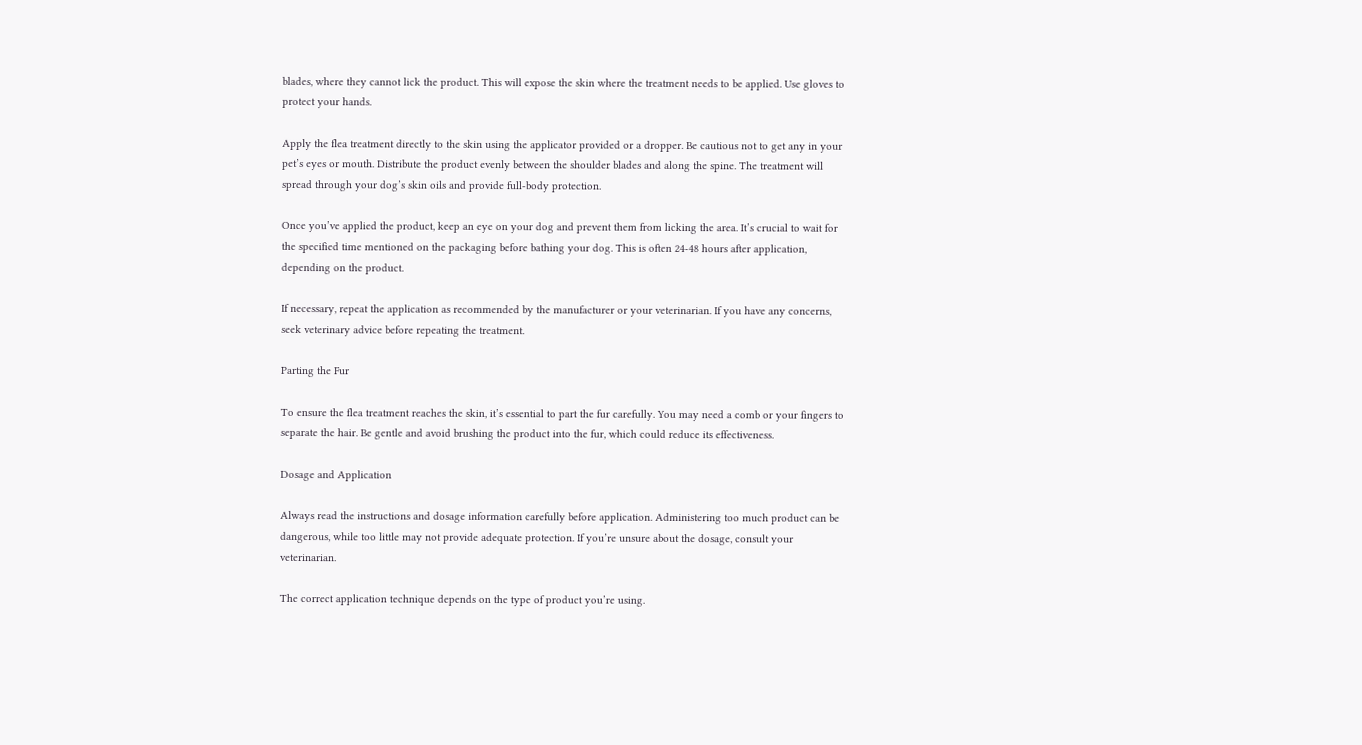blades, where they cannot lick the product. This will expose the skin where the treatment needs to be applied. Use gloves to protect your hands.

Apply the flea treatment directly to the skin using the applicator provided or a dropper. Be cautious not to get any in your pet’s eyes or mouth. Distribute the product evenly between the shoulder blades and along the spine. The treatment will spread through your dog’s skin oils and provide full-body protection.

Once you’ve applied the product, keep an eye on your dog and prevent them from licking the area. It’s crucial to wait for the specified time mentioned on the packaging before bathing your dog. This is often 24-48 hours after application, depending on the product.

If necessary, repeat the application as recommended by the manufacturer or your veterinarian. If you have any concerns, seek veterinary advice before repeating the treatment.

Parting the Fur

To ensure the flea treatment reaches the skin, it’s essential to part the fur carefully. You may need a comb or your fingers to separate the hair. Be gentle and avoid brushing the product into the fur, which could reduce its effectiveness.

Dosage and Application

Always read the instructions and dosage information carefully before application. Administering too much product can be dangerous, while too little may not provide adequate protection. If you’re unsure about the dosage, consult your veterinarian.

The correct application technique depends on the type of product you’re using.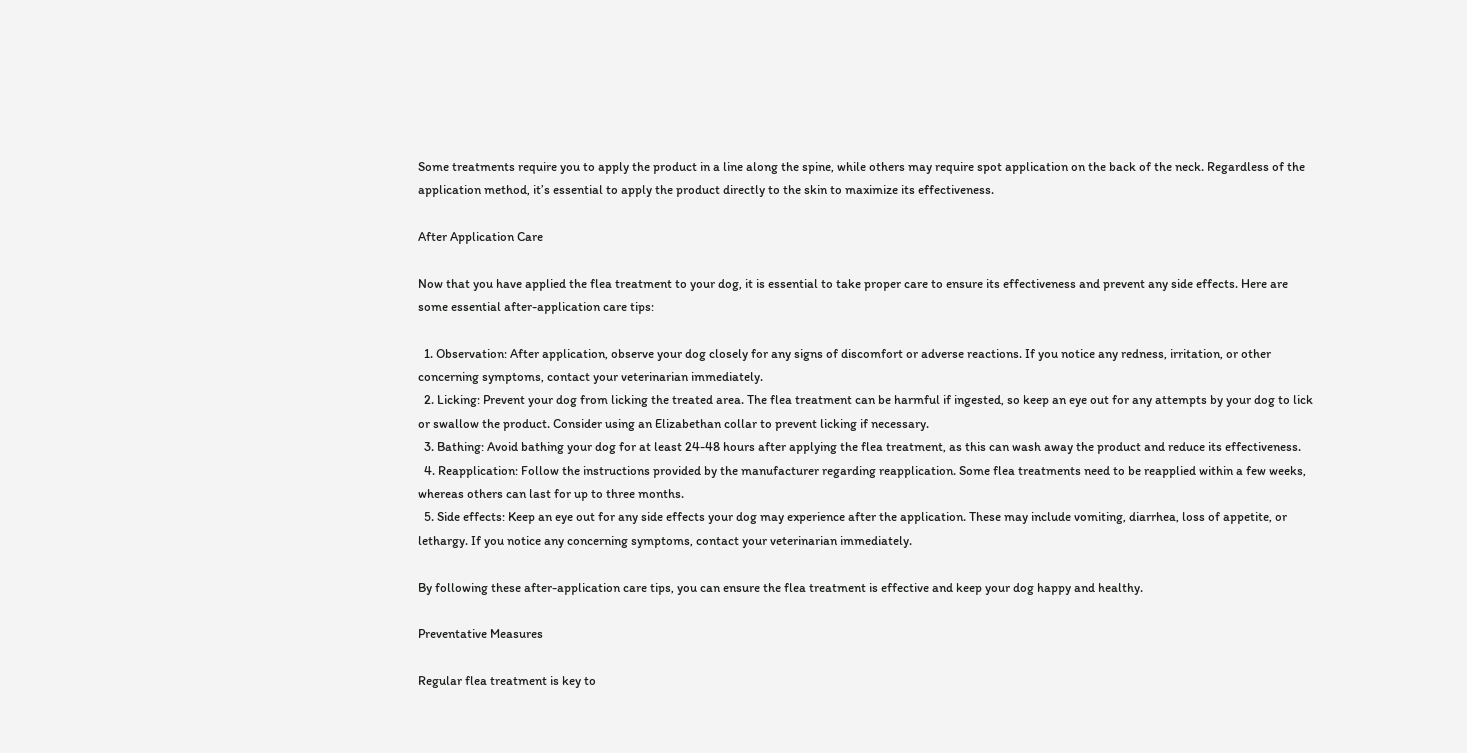Some treatments require you to apply the product in a line along the spine, while others may require spot application on the back of the neck. Regardless of the application method, it’s essential to apply the product directly to the skin to maximize its effectiveness.

After Application Care

Now that you have applied the flea treatment to your dog, it is essential to take proper care to ensure its effectiveness and prevent any side effects. Here are some essential after-application care tips:

  1. Observation: After application, observe your dog closely for any signs of discomfort or adverse reactions. If you notice any redness, irritation, or other concerning symptoms, contact your veterinarian immediately.
  2. Licking: Prevent your dog from licking the treated area. The flea treatment can be harmful if ingested, so keep an eye out for any attempts by your dog to lick or swallow the product. Consider using an Elizabethan collar to prevent licking if necessary.
  3. Bathing: Avoid bathing your dog for at least 24-48 hours after applying the flea treatment, as this can wash away the product and reduce its effectiveness.
  4. Reapplication: Follow the instructions provided by the manufacturer regarding reapplication. Some flea treatments need to be reapplied within a few weeks, whereas others can last for up to three months.
  5. Side effects: Keep an eye out for any side effects your dog may experience after the application. These may include vomiting, diarrhea, loss of appetite, or lethargy. If you notice any concerning symptoms, contact your veterinarian immediately.

By following these after-application care tips, you can ensure the flea treatment is effective and keep your dog happy and healthy.

Preventative Measures

Regular flea treatment is key to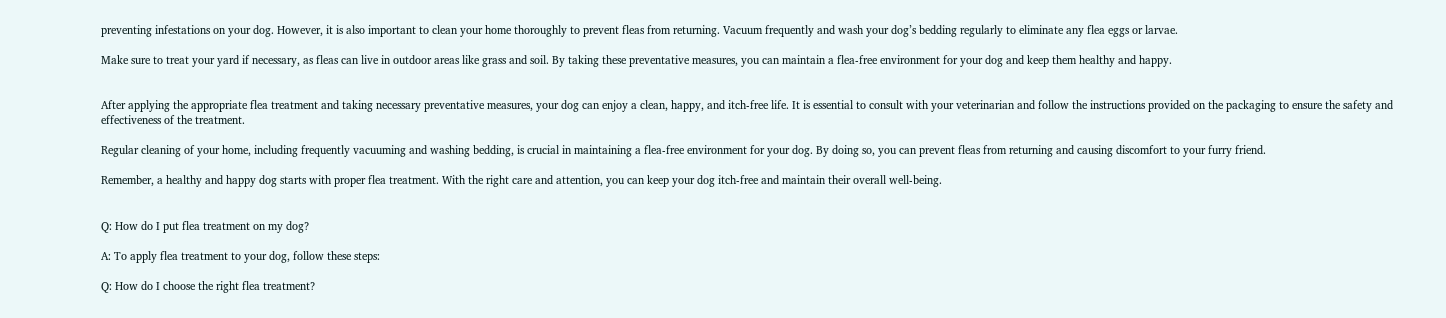preventing infestations on your dog. However, it is also important to clean your home thoroughly to prevent fleas from returning. Vacuum frequently and wash your dog’s bedding regularly to eliminate any flea eggs or larvae.

Make sure to treat your yard if necessary, as fleas can live in outdoor areas like grass and soil. By taking these preventative measures, you can maintain a flea-free environment for your dog and keep them healthy and happy.


After applying the appropriate flea treatment and taking necessary preventative measures, your dog can enjoy a clean, happy, and itch-free life. It is essential to consult with your veterinarian and follow the instructions provided on the packaging to ensure the safety and effectiveness of the treatment.

Regular cleaning of your home, including frequently vacuuming and washing bedding, is crucial in maintaining a flea-free environment for your dog. By doing so, you can prevent fleas from returning and causing discomfort to your furry friend.

Remember, a healthy and happy dog starts with proper flea treatment. With the right care and attention, you can keep your dog itch-free and maintain their overall well-being.


Q: How do I put flea treatment on my dog?

A: To apply flea treatment to your dog, follow these steps:

Q: How do I choose the right flea treatment?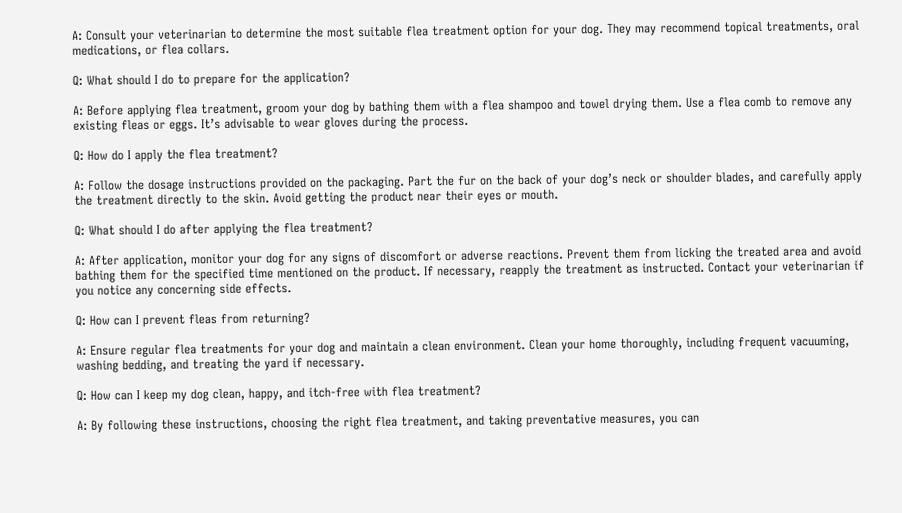A: Consult your veterinarian to determine the most suitable flea treatment option for your dog. They may recommend topical treatments, oral medications, or flea collars.

Q: What should I do to prepare for the application?

A: Before applying flea treatment, groom your dog by bathing them with a flea shampoo and towel drying them. Use a flea comb to remove any existing fleas or eggs. It’s advisable to wear gloves during the process.

Q: How do I apply the flea treatment?

A: Follow the dosage instructions provided on the packaging. Part the fur on the back of your dog’s neck or shoulder blades, and carefully apply the treatment directly to the skin. Avoid getting the product near their eyes or mouth.

Q: What should I do after applying the flea treatment?

A: After application, monitor your dog for any signs of discomfort or adverse reactions. Prevent them from licking the treated area and avoid bathing them for the specified time mentioned on the product. If necessary, reapply the treatment as instructed. Contact your veterinarian if you notice any concerning side effects.

Q: How can I prevent fleas from returning?

A: Ensure regular flea treatments for your dog and maintain a clean environment. Clean your home thoroughly, including frequent vacuuming, washing bedding, and treating the yard if necessary.

Q: How can I keep my dog clean, happy, and itch-free with flea treatment?

A: By following these instructions, choosing the right flea treatment, and taking preventative measures, you can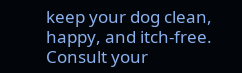keep your dog clean, happy, and itch-free. Consult your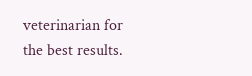veterinarian for the best results.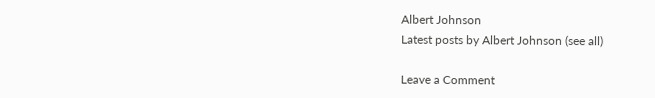Albert Johnson
Latest posts by Albert Johnson (see all)

Leave a Comment